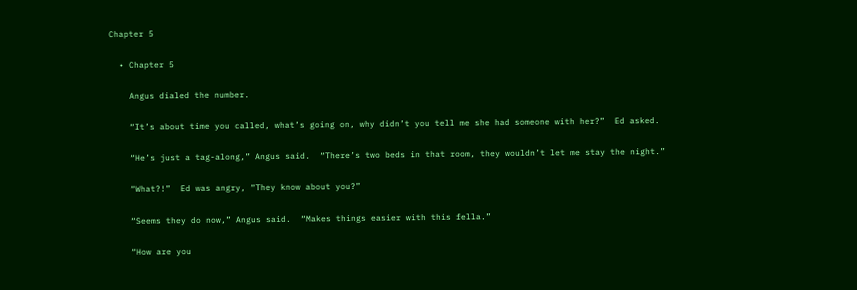Chapter 5

  • Chapter 5

    Angus dialed the number.

    “It’s about time you called, what’s going on, why didn’t you tell me she had someone with her?”  Ed asked.

    “He’s just a tag-along,” Angus said.  “There’s two beds in that room, they wouldn’t let me stay the night.”

    “What?!”  Ed was angry, “They know about you?”

    “Seems they do now,” Angus said.  “Makes things easier with this fella.”

    “How are you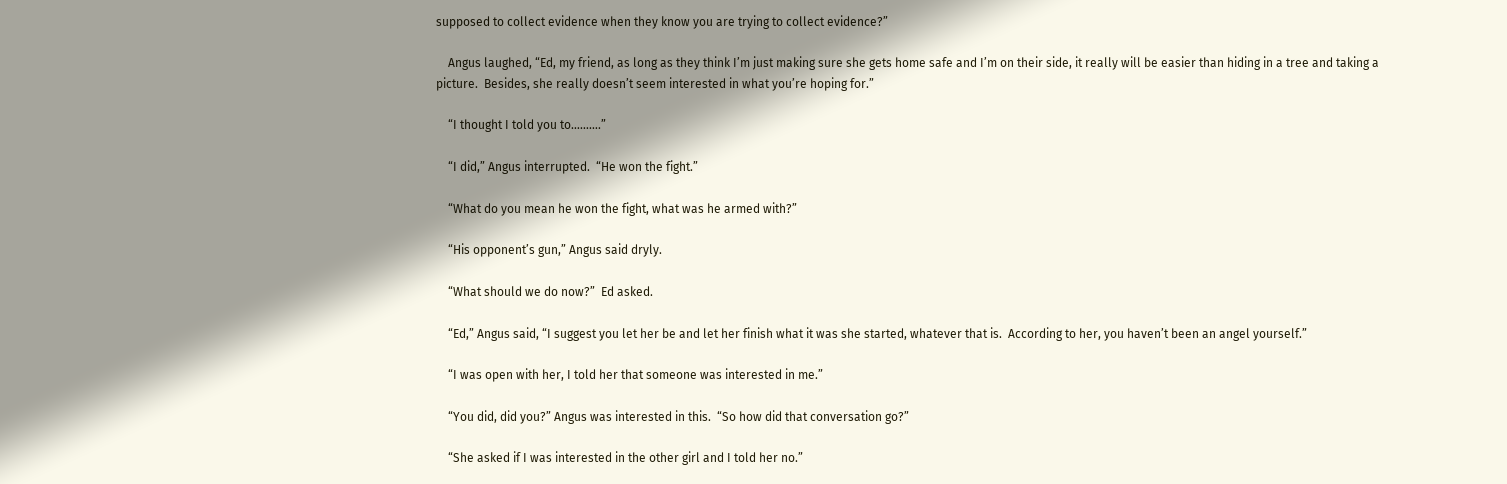supposed to collect evidence when they know you are trying to collect evidence?”

    Angus laughed, “Ed, my friend, as long as they think I’m just making sure she gets home safe and I’m on their side, it really will be easier than hiding in a tree and taking a picture.  Besides, she really doesn’t seem interested in what you’re hoping for.”

    “I thought I told you to……….”

    “I did,” Angus interrupted.  “He won the fight.”

    “What do you mean he won the fight, what was he armed with?”

    “His opponent’s gun,” Angus said dryly.

    “What should we do now?”  Ed asked.

    “Ed,” Angus said, “I suggest you let her be and let her finish what it was she started, whatever that is.  According to her, you haven’t been an angel yourself.”

    “I was open with her, I told her that someone was interested in me.”

    “You did, did you?” Angus was interested in this.  “So how did that conversation go?”

    “She asked if I was interested in the other girl and I told her no.”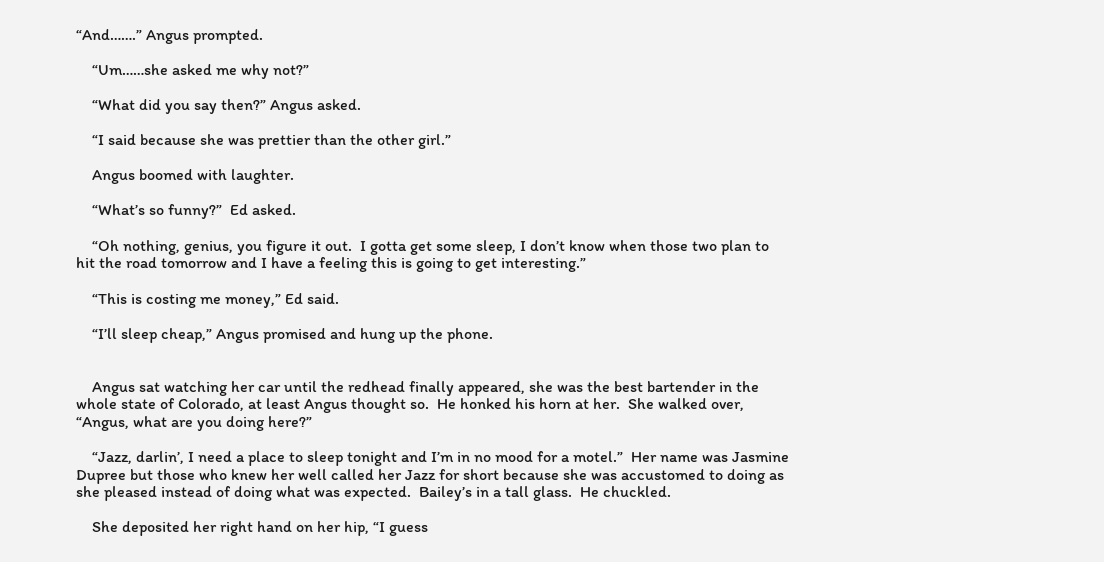“And…….” Angus prompted.

    “Um……she asked me why not?”

    “What did you say then?” Angus asked.

    “I said because she was prettier than the other girl.”

    Angus boomed with laughter.

    “What’s so funny?”  Ed asked.

    “Oh nothing, genius, you figure it out.  I gotta get some sleep, I don’t know when those two plan to hit the road tomorrow and I have a feeling this is going to get interesting.”

    “This is costing me money,” Ed said.

    “I’ll sleep cheap,” Angus promised and hung up the phone.


    Angus sat watching her car until the redhead finally appeared, she was the best bartender in the whole state of Colorado, at least Angus thought so.  He honked his horn at her.  She walked over, “Angus, what are you doing here?”

    “Jazz, darlin’, I need a place to sleep tonight and I’m in no mood for a motel.”  Her name was Jasmine Dupree but those who knew her well called her Jazz for short because she was accustomed to doing as she pleased instead of doing what was expected.  Bailey’s in a tall glass.  He chuckled.

    She deposited her right hand on her hip, “I guess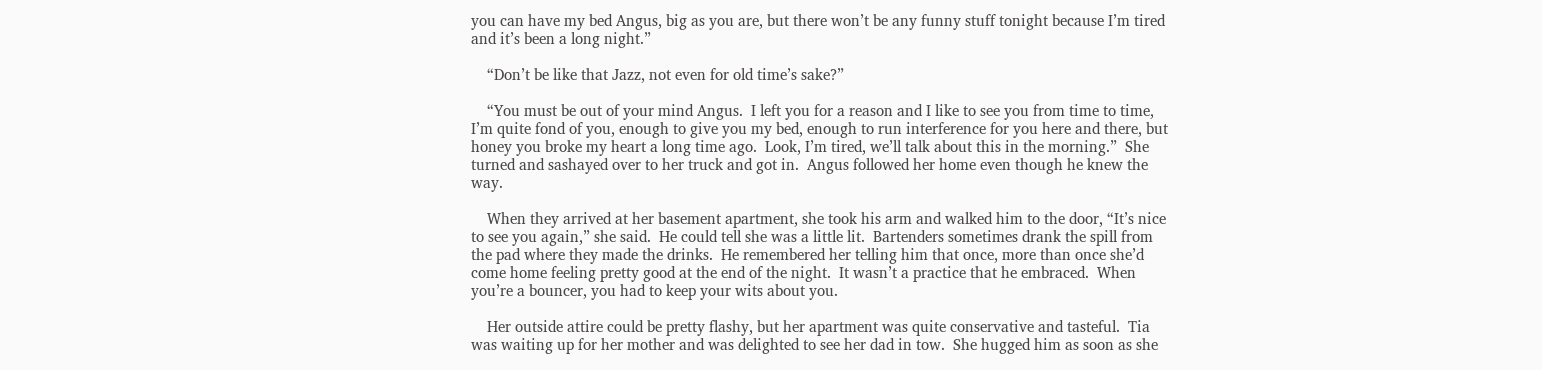you can have my bed Angus, big as you are, but there won’t be any funny stuff tonight because I’m tired and it’s been a long night.”

    “Don’t be like that Jazz, not even for old time’s sake?”

    “You must be out of your mind Angus.  I left you for a reason and I like to see you from time to time, I’m quite fond of you, enough to give you my bed, enough to run interference for you here and there, but honey you broke my heart a long time ago.  Look, I’m tired, we’ll talk about this in the morning.”  She turned and sashayed over to her truck and got in.  Angus followed her home even though he knew the way.

    When they arrived at her basement apartment, she took his arm and walked him to the door, “It’s nice to see you again,” she said.  He could tell she was a little lit.  Bartenders sometimes drank the spill from the pad where they made the drinks.  He remembered her telling him that once, more than once she’d come home feeling pretty good at the end of the night.  It wasn’t a practice that he embraced.  When you’re a bouncer, you had to keep your wits about you.

    Her outside attire could be pretty flashy, but her apartment was quite conservative and tasteful.  Tia was waiting up for her mother and was delighted to see her dad in tow.  She hugged him as soon as she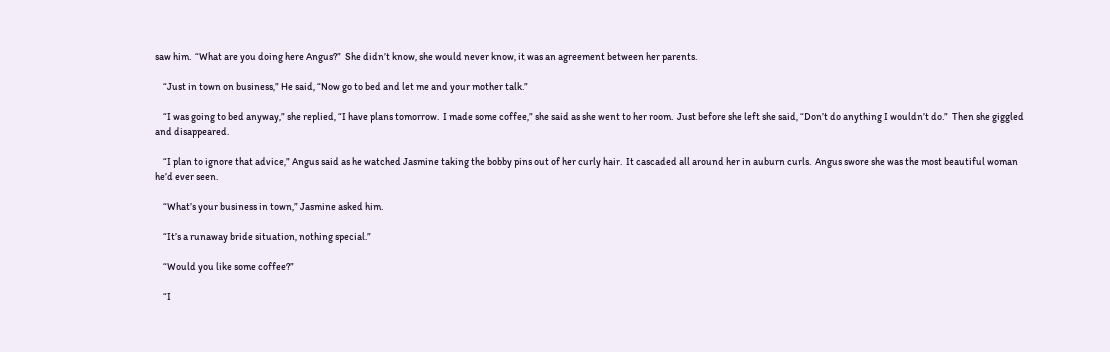saw him.  “What are you doing here Angus?”  She didn’t know, she would never know, it was an agreement between her parents.

    “Just in town on business,” He said, “Now go to bed and let me and your mother talk.”

    “I was going to bed anyway,” she replied, “I have plans tomorrow.  I made some coffee,” she said as she went to her room.  Just before she left she said, “Don’t do anything I wouldn’t do.”  Then she giggled and disappeared.

    “I plan to ignore that advice,” Angus said as he watched Jasmine taking the bobby pins out of her curly hair.  It cascaded all around her in auburn curls.  Angus swore she was the most beautiful woman he’d ever seen.

    “What’s your business in town,” Jasmine asked him.

    “It’s a runaway bride situation, nothing special.”

    “Would you like some coffee?”

    “I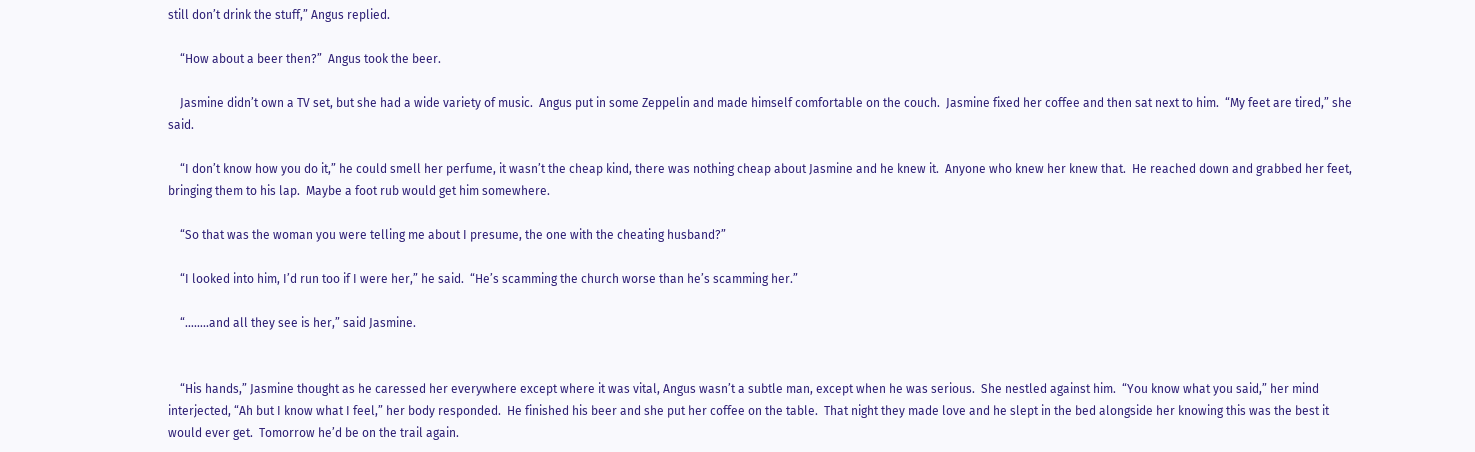still don’t drink the stuff,” Angus replied.

    “How about a beer then?”  Angus took the beer.

    Jasmine didn’t own a TV set, but she had a wide variety of music.  Angus put in some Zeppelin and made himself comfortable on the couch.  Jasmine fixed her coffee and then sat next to him.  “My feet are tired,” she said.

    “I don’t know how you do it,” he could smell her perfume, it wasn’t the cheap kind, there was nothing cheap about Jasmine and he knew it.  Anyone who knew her knew that.  He reached down and grabbed her feet, bringing them to his lap.  Maybe a foot rub would get him somewhere.

    “So that was the woman you were telling me about I presume, the one with the cheating husband?”

    “I looked into him, I’d run too if I were her,” he said.  “He’s scamming the church worse than he’s scamming her.”

    “……..and all they see is her,” said Jasmine.


    “His hands,” Jasmine thought as he caressed her everywhere except where it was vital, Angus wasn’t a subtle man, except when he was serious.  She nestled against him.  “You know what you said,” her mind interjected, “Ah but I know what I feel,” her body responded.  He finished his beer and she put her coffee on the table.  That night they made love and he slept in the bed alongside her knowing this was the best it would ever get.  Tomorrow he’d be on the trail again.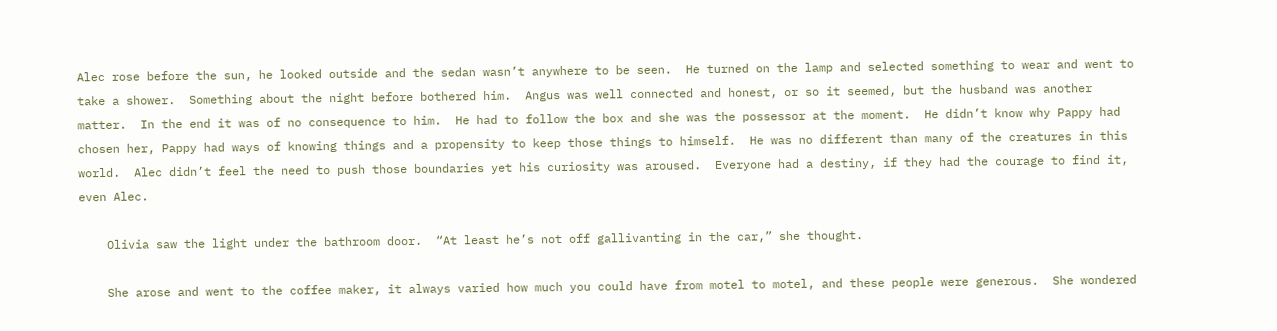Alec rose before the sun, he looked outside and the sedan wasn’t anywhere to be seen.  He turned on the lamp and selected something to wear and went to take a shower.  Something about the night before bothered him.  Angus was well connected and honest, or so it seemed, but the husband was another matter.  In the end it was of no consequence to him.  He had to follow the box and she was the possessor at the moment.  He didn’t know why Pappy had chosen her, Pappy had ways of knowing things and a propensity to keep those things to himself.  He was no different than many of the creatures in this world.  Alec didn’t feel the need to push those boundaries yet his curiosity was aroused.  Everyone had a destiny, if they had the courage to find it, even Alec.

    Olivia saw the light under the bathroom door.  “At least he’s not off gallivanting in the car,” she thought.

    She arose and went to the coffee maker, it always varied how much you could have from motel to motel, and these people were generous.  She wondered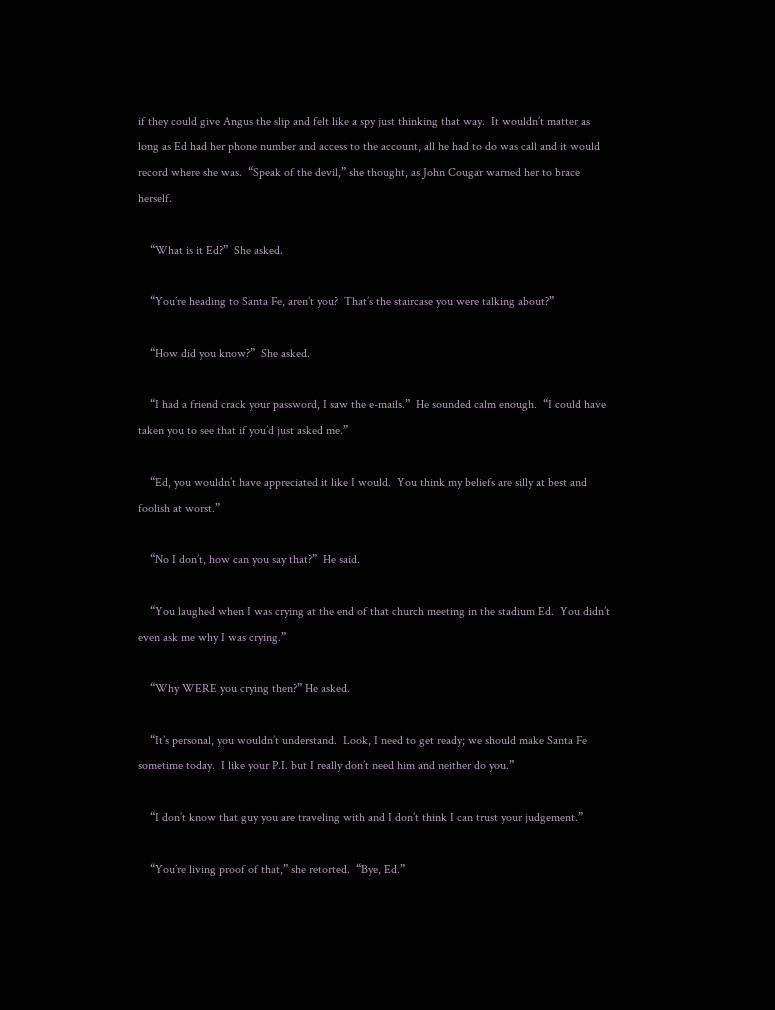if they could give Angus the slip and felt like a spy just thinking that way.  It wouldn’t matter as long as Ed had her phone number and access to the account, all he had to do was call and it would record where she was.  “Speak of the devil,” she thought, as John Cougar warned her to brace herself.

    “What is it Ed?”  She asked.

    “You’re heading to Santa Fe, aren’t you?  That’s the staircase you were talking about?”

    “How did you know?”  She asked.

    “I had a friend crack your password, I saw the e-mails.”  He sounded calm enough.  “I could have taken you to see that if you’d just asked me.”

    “Ed, you wouldn’t have appreciated it like I would.  You think my beliefs are silly at best and foolish at worst.”

    “No I don’t, how can you say that?”  He said.

    “You laughed when I was crying at the end of that church meeting in the stadium Ed.  You didn’t even ask me why I was crying.”

    “Why WERE you crying then?” He asked.

    “It’s personal, you wouldn’t understand.  Look, I need to get ready; we should make Santa Fe sometime today.  I like your P.I. but I really don’t need him and neither do you.”

    “I don’t know that guy you are traveling with and I don’t think I can trust your judgement.”

    “You’re living proof of that,” she retorted.  “Bye, Ed.”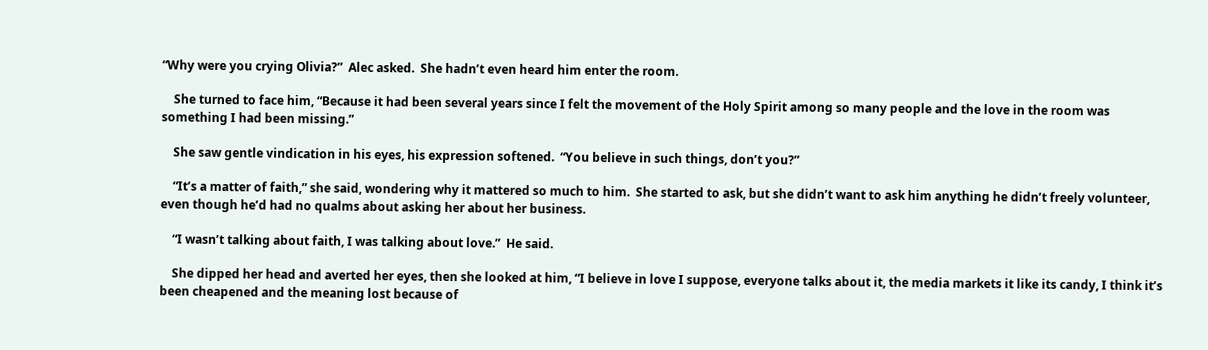“Why were you crying Olivia?”  Alec asked.  She hadn’t even heard him enter the room.

    She turned to face him, “Because it had been several years since I felt the movement of the Holy Spirit among so many people and the love in the room was something I had been missing.”

    She saw gentle vindication in his eyes, his expression softened.  “You believe in such things, don’t you?”

    “It’s a matter of faith,” she said, wondering why it mattered so much to him.  She started to ask, but she didn’t want to ask him anything he didn’t freely volunteer, even though he’d had no qualms about asking her about her business.

    “I wasn’t talking about faith, I was talking about love.”  He said.

    She dipped her head and averted her eyes, then she looked at him, “I believe in love I suppose, everyone talks about it, the media markets it like its candy, I think it’s been cheapened and the meaning lost because of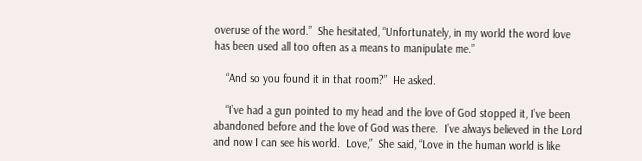overuse of the word.”  She hesitated, “Unfortunately, in my world the word love has been used all too often as a means to manipulate me.”

    “And so you found it in that room?”  He asked.

    “I’ve had a gun pointed to my head and the love of God stopped it, I’ve been abandoned before and the love of God was there.  I’ve always believed in the Lord and now I can see his world.  Love,”  She said, “Love in the human world is like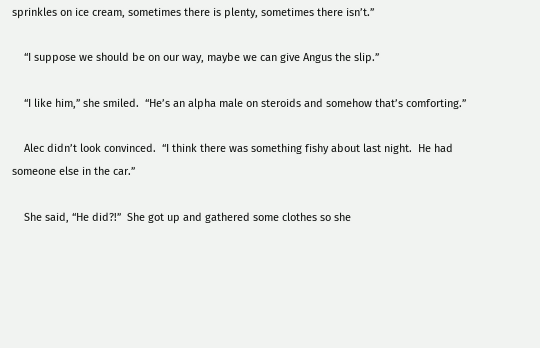sprinkles on ice cream, sometimes there is plenty, sometimes there isn’t.”

    “I suppose we should be on our way, maybe we can give Angus the slip.”

    “I like him,” she smiled.  “He’s an alpha male on steroids and somehow that’s comforting.”

    Alec didn’t look convinced.  “I think there was something fishy about last night.  He had someone else in the car.”

    She said, “He did?!”  She got up and gathered some clothes so she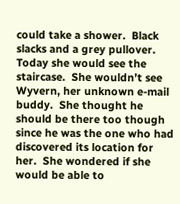could take a shower.  Black slacks and a grey pullover.  Today she would see the staircase.  She wouldn’t see Wyvern, her unknown e-mail buddy.  She thought he should be there too though since he was the one who had discovered its location for her.  She wondered if she would be able to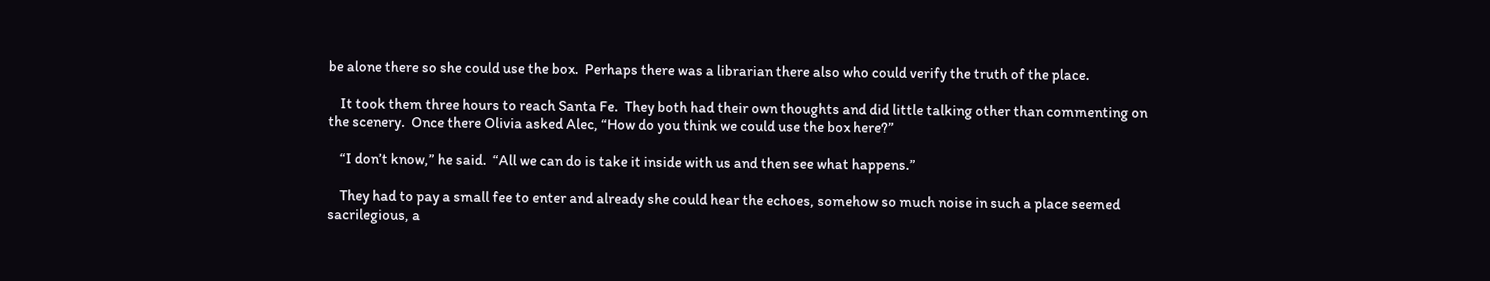be alone there so she could use the box.  Perhaps there was a librarian there also who could verify the truth of the place.

    It took them three hours to reach Santa Fe.  They both had their own thoughts and did little talking other than commenting on the scenery.  Once there Olivia asked Alec, “How do you think we could use the box here?”

    “I don’t know,” he said.  “All we can do is take it inside with us and then see what happens.”

    They had to pay a small fee to enter and already she could hear the echoes, somehow so much noise in such a place seemed sacrilegious, a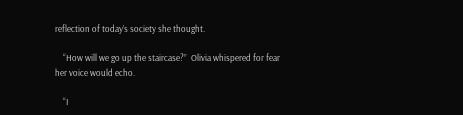reflection of today’s society she thought.

    “How will we go up the staircase?”  Olivia whispered for fear her voice would echo.

    “I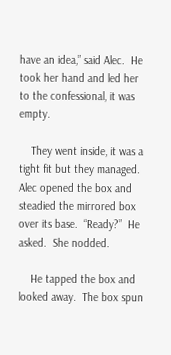have an idea,” said Alec.  He took her hand and led her to the confessional, it was empty.

    They went inside, it was a tight fit but they managed.  Alec opened the box and steadied the mirrored box over its base.  “Ready?”  He asked.  She nodded.

    He tapped the box and looked away.  The box spun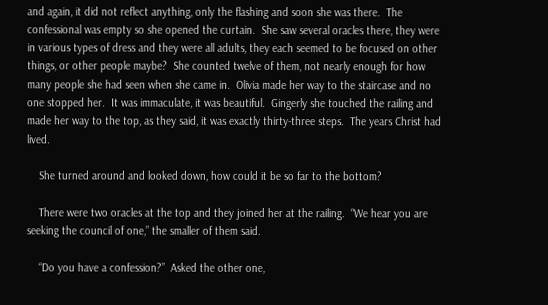and again, it did not reflect anything, only the flashing and soon she was there.  The confessional was empty so she opened the curtain.  She saw several oracles there, they were in various types of dress and they were all adults, they each seemed to be focused on other things, or other people maybe?  She counted twelve of them, not nearly enough for how many people she had seen when she came in.  Olivia made her way to the staircase and no one stopped her.  It was immaculate, it was beautiful.  Gingerly she touched the railing and made her way to the top, as they said, it was exactly thirty-three steps.  The years Christ had lived.

    She turned around and looked down, how could it be so far to the bottom?

    There were two oracles at the top and they joined her at the railing.  “We hear you are seeking the council of one,” the smaller of them said.

    “Do you have a confession?”  Asked the other one,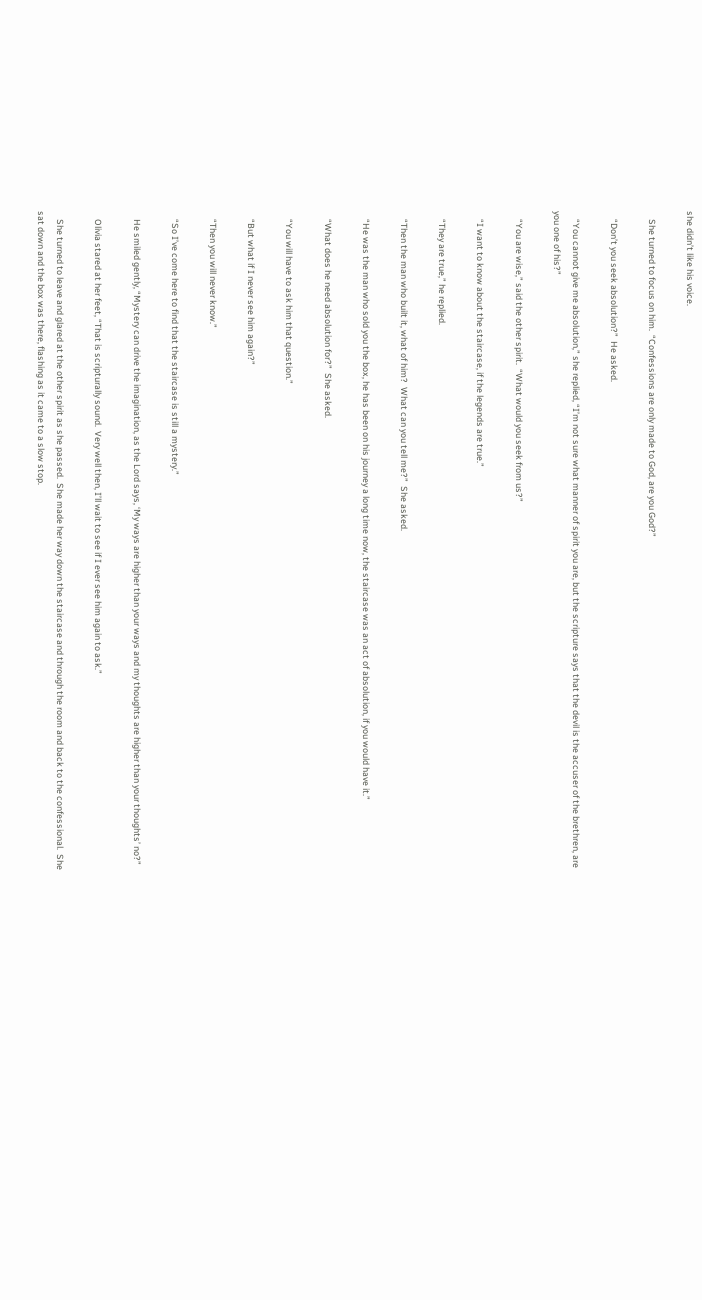she didn’t like his voice.

    She turned to focus on him.  “Confessions are only made to God, are you God?”

    “Don’t you seek absolution?”  He asked.

    “You cannot give me absolution,” she replied, “I’m not sure what manner of spirit you are, but the scripture says that the devil is the accuser of the brethren, are you one of his?”

    “You are wise,” said the other spirit.  “What would you seek from us?”

    “I want to know about the staircase, if the legends are true.”

    “They are true,” he replied.

    “Then the man who built it, what of him?  What can you tell me?”  She asked.

    “He was the man who sold you the box, he has been on his journey a long time now, the staircase was an act of absolution, if you would have it.”

    “What does he need absolution for?”  She asked.

    “You will have to ask him that question.”

    “But what if I never see him again?”

    “Then you will never know.”

    “So I’ve come here to find that the staircase is still a mystery.”

    He smiled gently, “Mystery can drive the imagination, as the Lord says, ‘My ways are higher than your ways and my thoughts are higher than your thoughts’ no?”

    Olivia stared at her feet, “That is scripturally sound.  Very well then, I’ll wait to see if I ever see him again to ask.”

    She turned to leave and glared at the other spirit as she passed.  She made her way down the staircase and through the room and back to the confessional.  She sat down and the box was there, flashing as it came to a slow stop.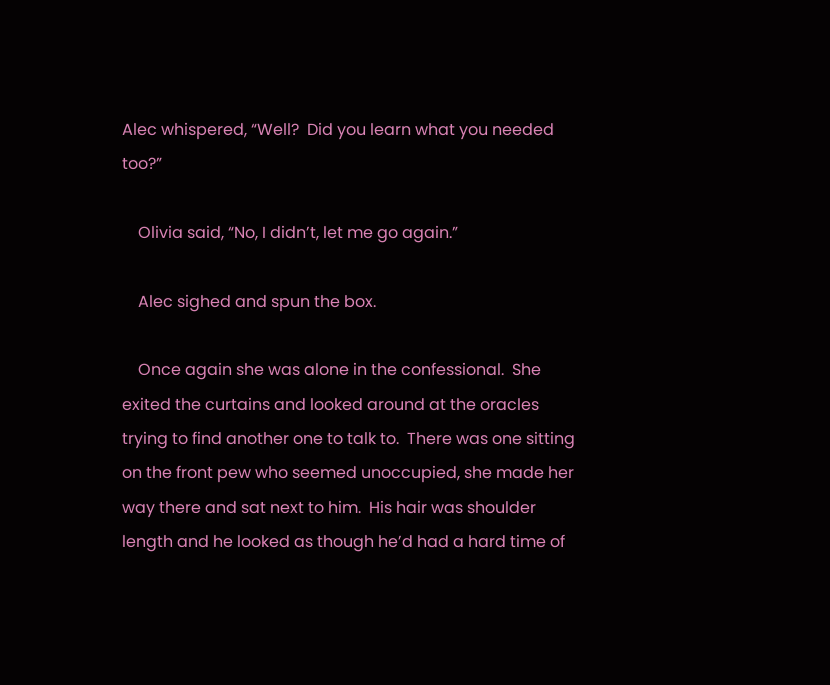Alec whispered, “Well?  Did you learn what you needed too?”

    Olivia said, “No, I didn’t, let me go again.”

    Alec sighed and spun the box.

    Once again she was alone in the confessional.  She exited the curtains and looked around at the oracles trying to find another one to talk to.  There was one sitting on the front pew who seemed unoccupied, she made her way there and sat next to him.  His hair was shoulder length and he looked as though he’d had a hard time of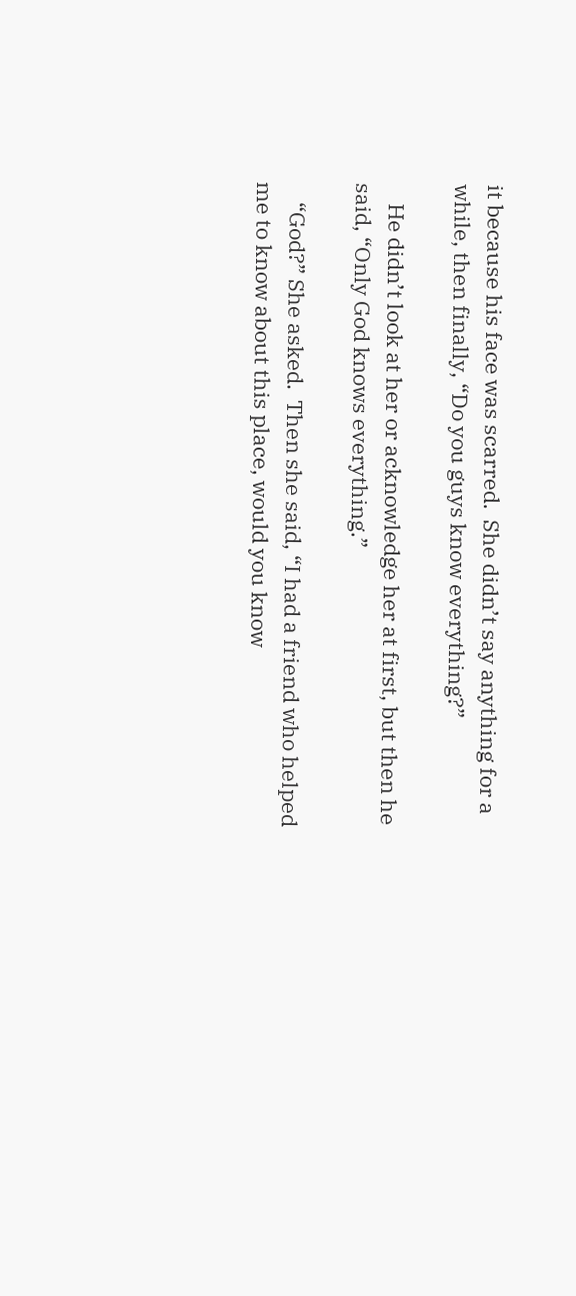it because his face was scarred.  She didn’t say anything for a while, then finally, “Do you guys know everything?”

    He didn’t look at her or acknowledge her at first, but then he said, “Only God knows everything.”

    “God?” She asked.  Then she said, “I had a friend who helped me to know about this place, would you know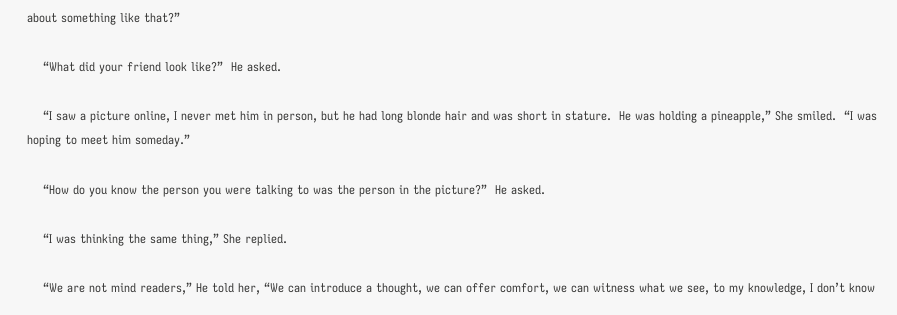about something like that?”

    “What did your friend look like?”  He asked.

    “I saw a picture online, I never met him in person, but he had long blonde hair and was short in stature.  He was holding a pineapple,” She smiled.  “I was hoping to meet him someday.”

    “How do you know the person you were talking to was the person in the picture?”  He asked.

    “I was thinking the same thing,” She replied.

    “We are not mind readers,” He told her, “We can introduce a thought, we can offer comfort, we can witness what we see, to my knowledge, I don’t know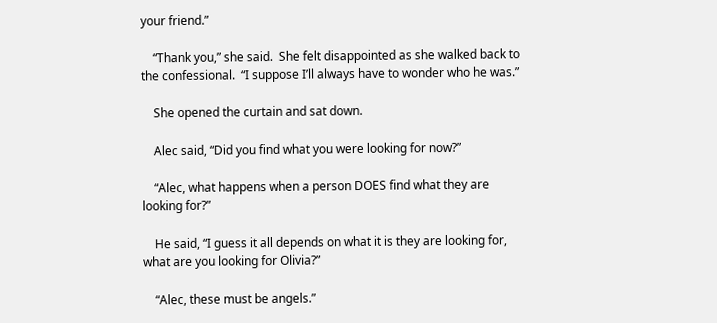your friend.”

    “Thank you,” she said.  She felt disappointed as she walked back to the confessional.  “I suppose I’ll always have to wonder who he was.”

    She opened the curtain and sat down.

    Alec said, “Did you find what you were looking for now?”

    “Alec, what happens when a person DOES find what they are looking for?”

    He said, “I guess it all depends on what it is they are looking for, what are you looking for Olivia?”

    “Alec, these must be angels.”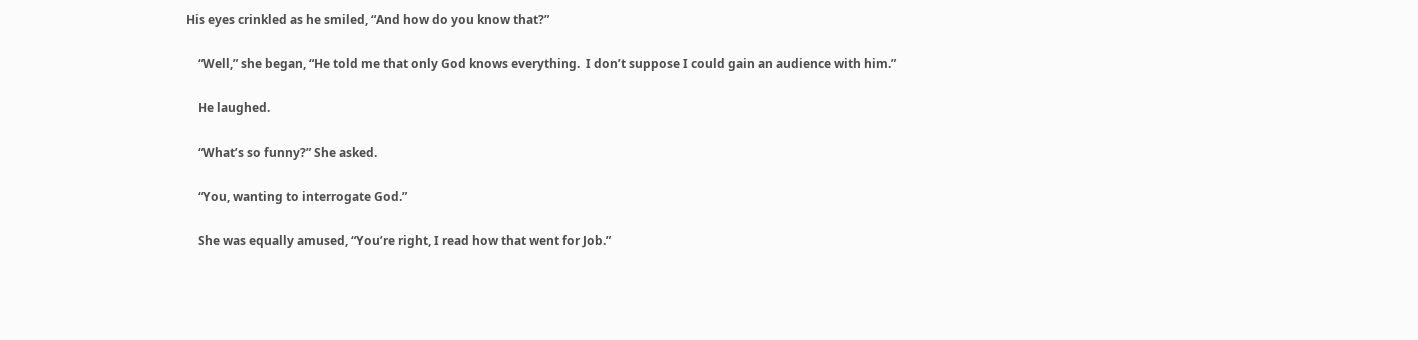His eyes crinkled as he smiled, “And how do you know that?”

    “Well,” she began, “He told me that only God knows everything.  I don’t suppose I could gain an audience with him.”

    He laughed.

    “What’s so funny?” She asked.

    “You, wanting to interrogate God.”

    She was equally amused, “You’re right, I read how that went for Job.”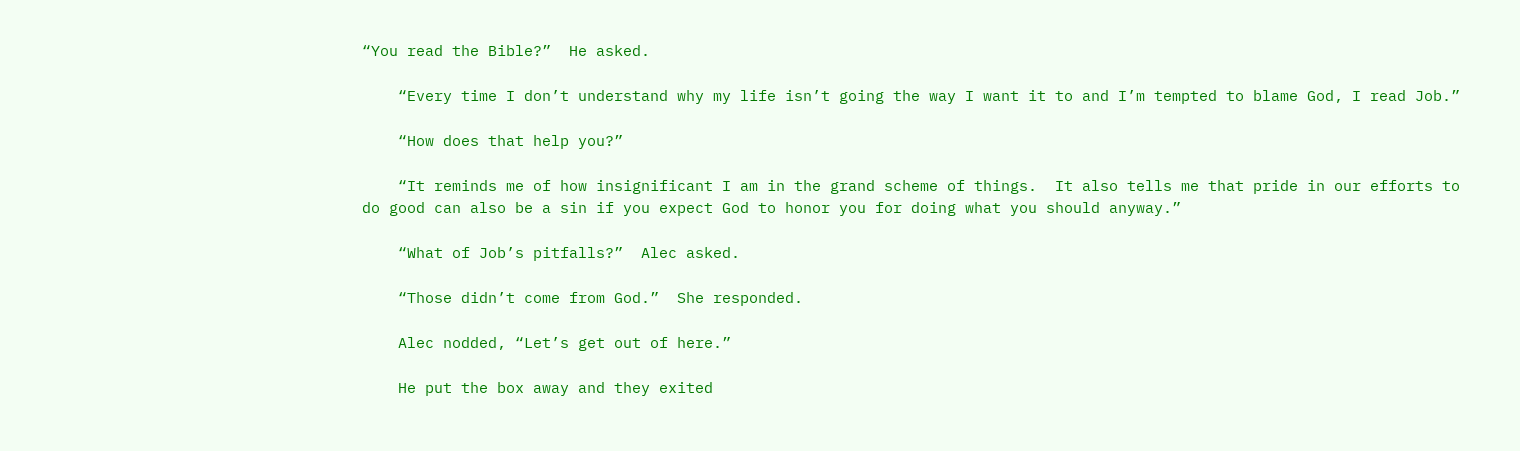“You read the Bible?”  He asked.

    “Every time I don’t understand why my life isn’t going the way I want it to and I’m tempted to blame God, I read Job.”

    “How does that help you?”

    “It reminds me of how insignificant I am in the grand scheme of things.  It also tells me that pride in our efforts to do good can also be a sin if you expect God to honor you for doing what you should anyway.”

    “What of Job’s pitfalls?”  Alec asked.

    “Those didn’t come from God.”  She responded.

    Alec nodded, “Let’s get out of here.”

    He put the box away and they exited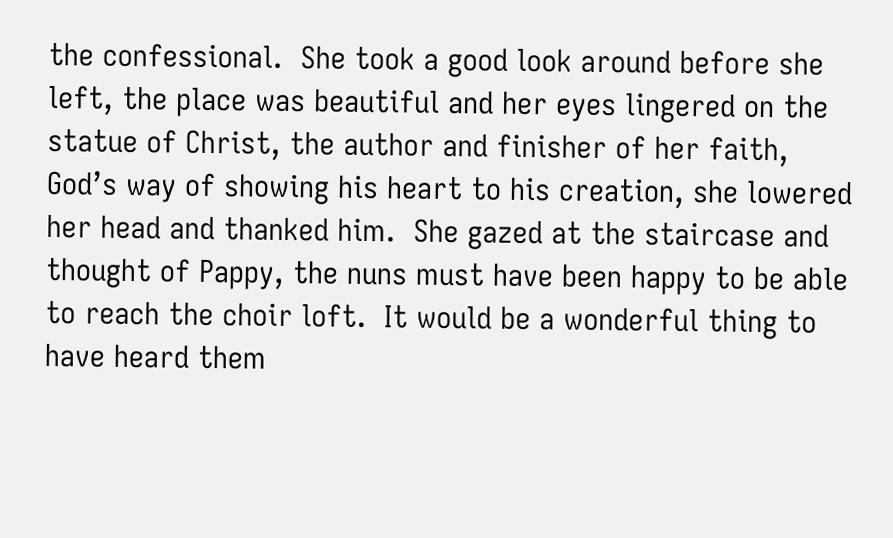the confessional.  She took a good look around before she left, the place was beautiful and her eyes lingered on the statue of Christ, the author and finisher of her faith, God’s way of showing his heart to his creation, she lowered her head and thanked him.  She gazed at the staircase and thought of Pappy, the nuns must have been happy to be able to reach the choir loft.  It would be a wonderful thing to have heard them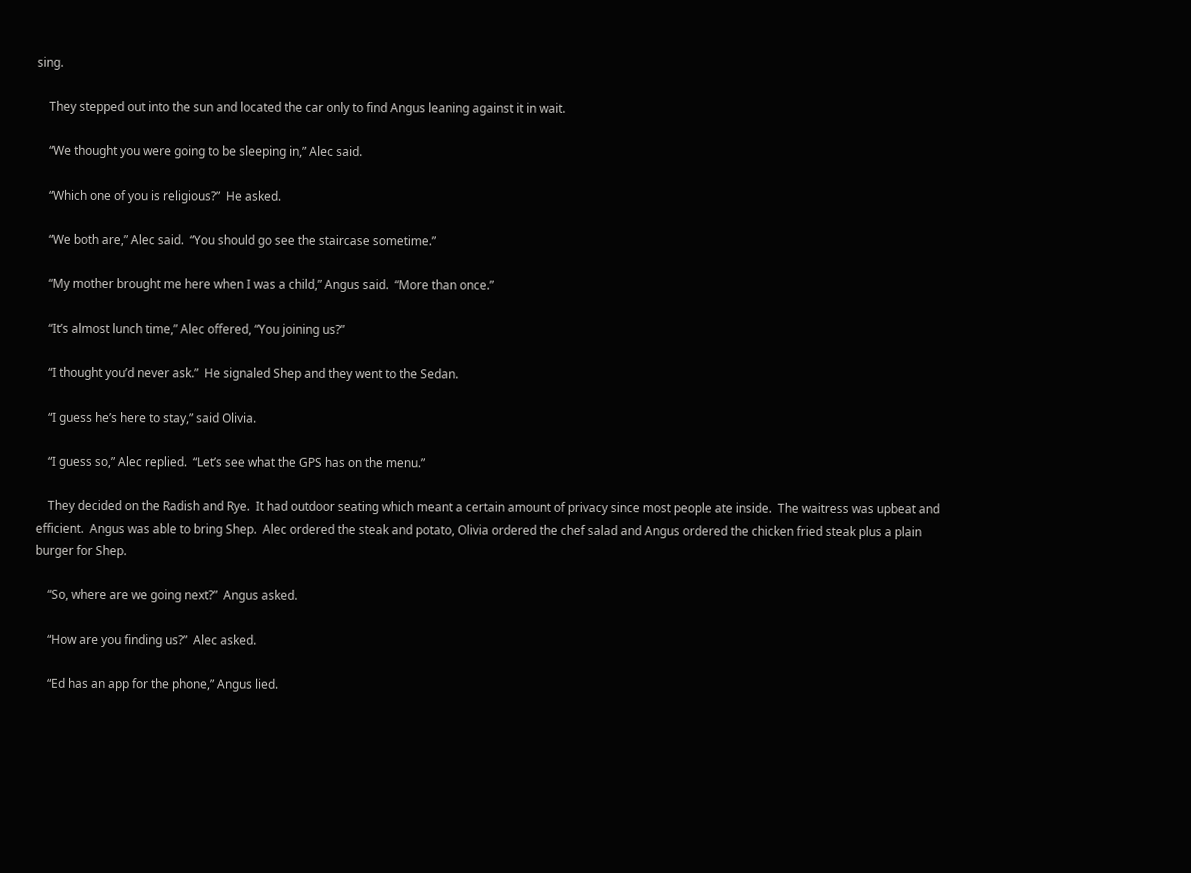sing.

    They stepped out into the sun and located the car only to find Angus leaning against it in wait.

    “We thought you were going to be sleeping in,” Alec said.

    “Which one of you is religious?”  He asked.

    “We both are,” Alec said.  “You should go see the staircase sometime.”

    “My mother brought me here when I was a child,” Angus said.  “More than once.”

    “It’s almost lunch time,” Alec offered, “You joining us?”

    “I thought you’d never ask.”  He signaled Shep and they went to the Sedan.

    “I guess he’s here to stay,” said Olivia.

    “I guess so,” Alec replied.  “Let’s see what the GPS has on the menu.”

    They decided on the Radish and Rye.  It had outdoor seating which meant a certain amount of privacy since most people ate inside.  The waitress was upbeat and efficient.  Angus was able to bring Shep.  Alec ordered the steak and potato, Olivia ordered the chef salad and Angus ordered the chicken fried steak plus a plain burger for Shep.

    “So, where are we going next?”  Angus asked.

    “How are you finding us?”  Alec asked.

    “Ed has an app for the phone,” Angus lied.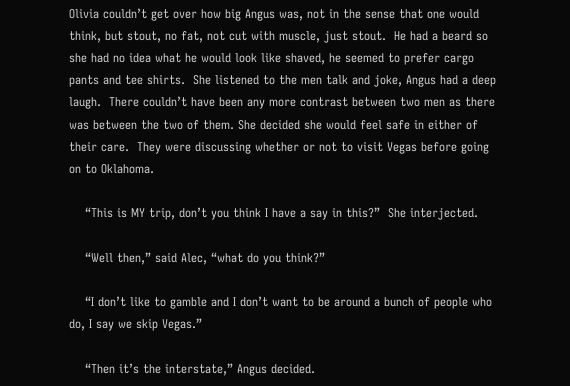Olivia couldn’t get over how big Angus was, not in the sense that one would think, but stout, no fat, not cut with muscle, just stout.  He had a beard so she had no idea what he would look like shaved, he seemed to prefer cargo pants and tee shirts.  She listened to the men talk and joke, Angus had a deep laugh.  There couldn’t have been any more contrast between two men as there was between the two of them. She decided she would feel safe in either of their care.  They were discussing whether or not to visit Vegas before going on to Oklahoma.

    “This is MY trip, don’t you think I have a say in this?”  She interjected.

    “Well then,” said Alec, “what do you think?”

    “I don’t like to gamble and I don’t want to be around a bunch of people who do, I say we skip Vegas.”

    “Then it’s the interstate,” Angus decided.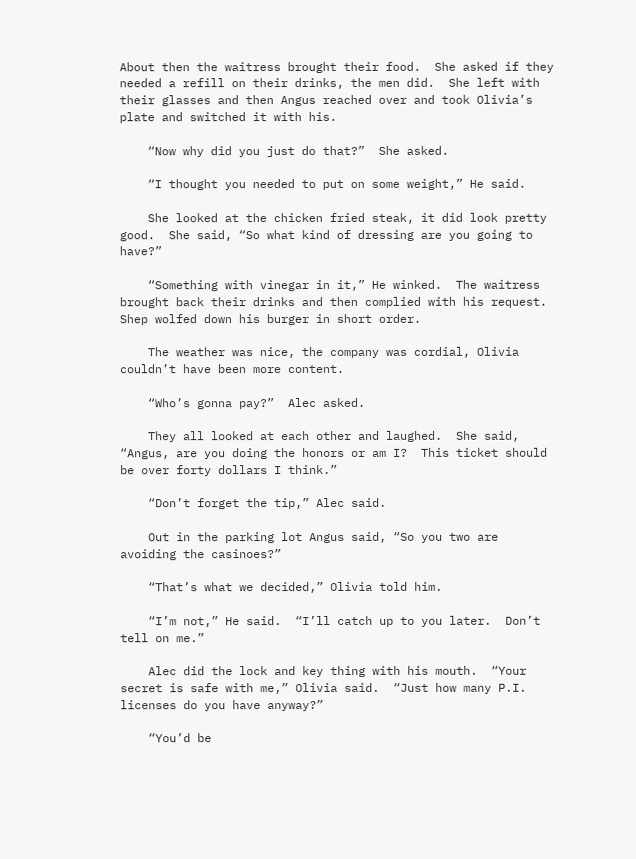About then the waitress brought their food.  She asked if they needed a refill on their drinks, the men did.  She left with their glasses and then Angus reached over and took Olivia’s plate and switched it with his.

    “Now why did you just do that?”  She asked.

    “I thought you needed to put on some weight,” He said.

    She looked at the chicken fried steak, it did look pretty good.  She said, “So what kind of dressing are you going to have?”

    “Something with vinegar in it,” He winked.  The waitress brought back their drinks and then complied with his request.  Shep wolfed down his burger in short order.

    The weather was nice, the company was cordial, Olivia couldn’t have been more content.

    “Who’s gonna pay?”  Alec asked.

    They all looked at each other and laughed.  She said, “Angus, are you doing the honors or am I?  This ticket should be over forty dollars I think.”

    “Don’t forget the tip,” Alec said.

    Out in the parking lot Angus said, “So you two are avoiding the casinoes?”

    “That’s what we decided,” Olivia told him.

    “I’m not,” He said.  “I’ll catch up to you later.  Don’t tell on me.”

    Alec did the lock and key thing with his mouth.  “Your secret is safe with me,” Olivia said.  “Just how many P.I. licenses do you have anyway?”

    “You’d be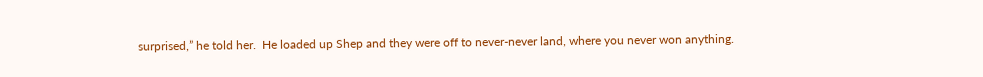surprised,” he told her.  He loaded up Shep and they were off to never-never land, where you never won anything.